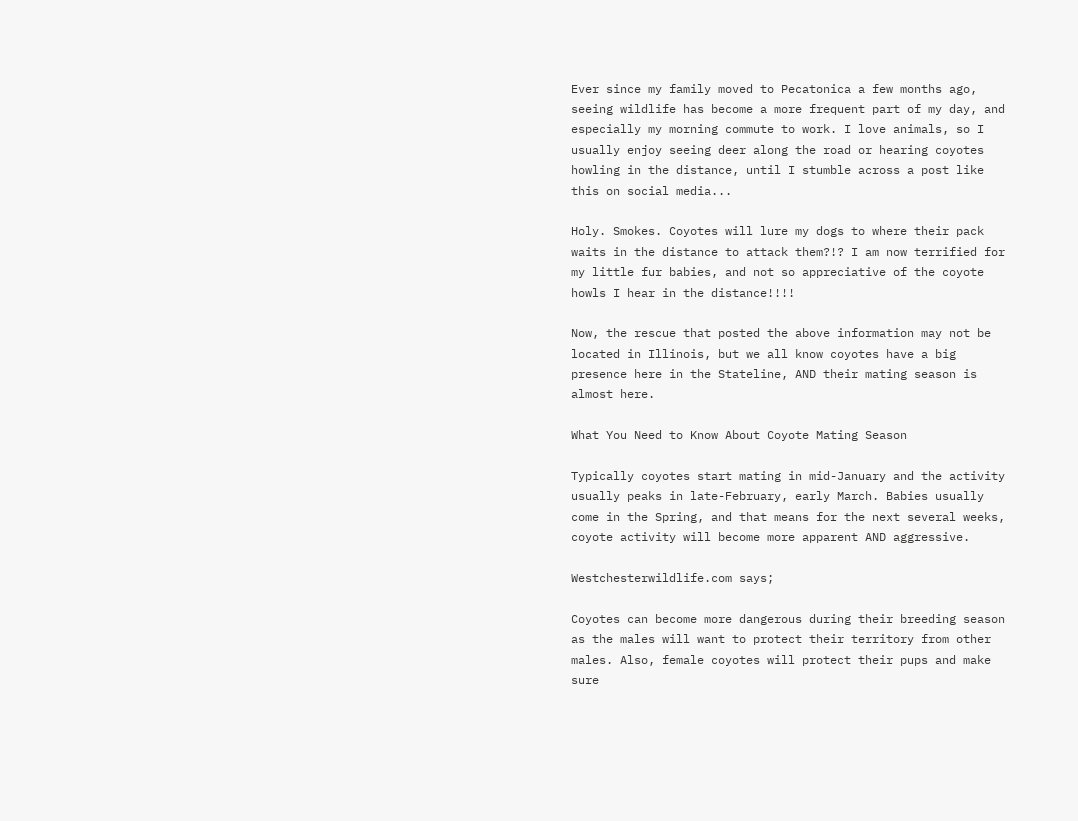Ever since my family moved to Pecatonica a few months ago, seeing wildlife has become a more frequent part of my day, and especially my morning commute to work. I love animals, so I usually enjoy seeing deer along the road or hearing coyotes howling in the distance, until I stumble across a post like this on social media...

Holy. Smokes. Coyotes will lure my dogs to where their pack waits in the distance to attack them?!? I am now terrified for my little fur babies, and not so appreciative of the coyote howls I hear in the distance!!!!

Now, the rescue that posted the above information may not be located in Illinois, but we all know coyotes have a big presence here in the Stateline, AND their mating season is almost here.

What You Need to Know About Coyote Mating Season

Typically coyotes start mating in mid-January and the activity usually peaks in late-February, early March. Babies usually come in the Spring, and that means for the next several weeks, coyote activity will become more apparent AND aggressive.

Westchesterwildlife.com says;

Coyotes can become more dangerous during their breeding season as the males will want to protect their territory from other males. Also, female coyotes will protect their pups and make sure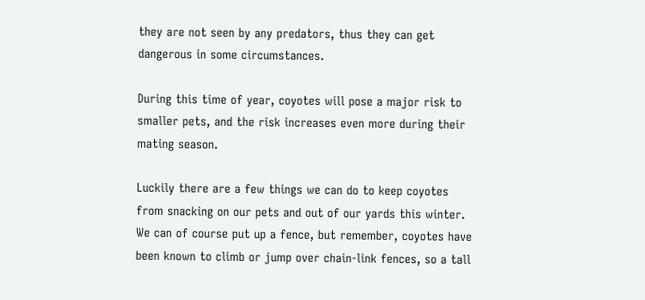they are not seen by any predators, thus they can get dangerous in some circumstances.

During this time of year, coyotes will pose a major risk to smaller pets, and the risk increases even more during their mating season.

Luckily there are a few things we can do to keep coyotes from snacking on our pets and out of our yards this winter. We can of course put up a fence, but remember, coyotes have been known to climb or jump over chain-link fences, so a tall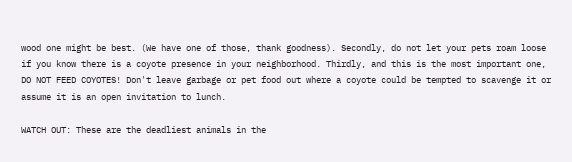wood one might be best. (We have one of those, thank goodness). Secondly, do not let your pets roam loose if you know there is a coyote presence in your neighborhood. Thirdly, and this is the most important one, DO NOT FEED COYOTES! Don't leave garbage or pet food out where a coyote could be tempted to scavenge it or assume it is an open invitation to lunch.

WATCH OUT: These are the deadliest animals in the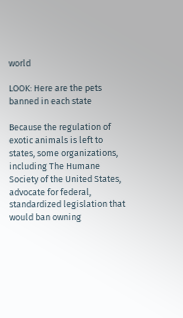world

LOOK: Here are the pets banned in each state

Because the regulation of exotic animals is left to states, some organizations, including The Humane Society of the United States, advocate for federal, standardized legislation that would ban owning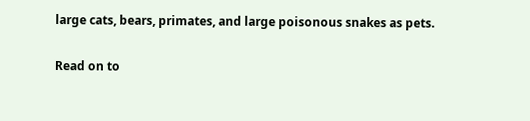large cats, bears, primates, and large poisonous snakes as pets.

Read on to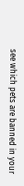see which pets are banned in your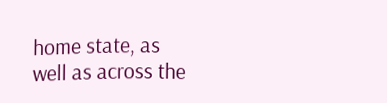home state, as well as across the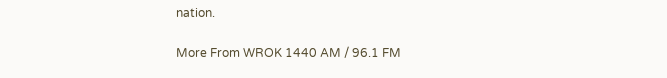nation.

More From WROK 1440 AM / 96.1 FM